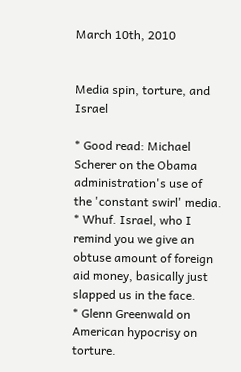March 10th, 2010


Media spin, torture, and Israel

* Good read: Michael Scherer on the Obama administration's use of the 'constant swirl' media.
* Whuf. Israel, who I remind you we give an obtuse amount of foreign aid money, basically just slapped us in the face.
* Glenn Greenwald on American hypocrisy on torture.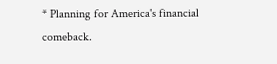* Planning for America's financial comeback.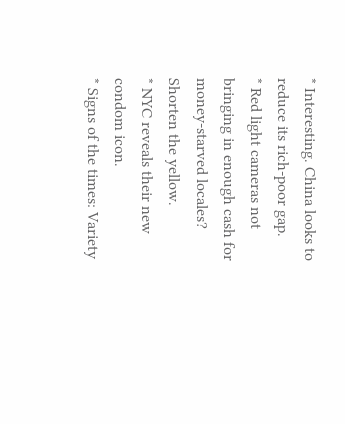* Interesting. China looks to reduce its rich-poor gap.
* Red light cameras not bringing in enough cash for money-starved locales? Shorten the yellow.
* NYC reveals their new condom icon.
* Signs of the times: Variety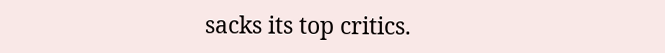sacks its top critics.